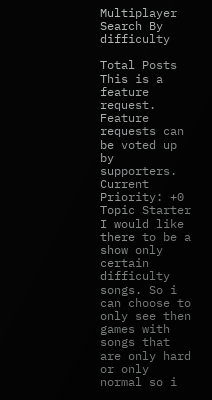Multiplayer Search By difficulty

Total Posts
This is a feature request. Feature requests can be voted up by supporters.
Current Priority: +0
Topic Starter
I would like there to be a show only certain difficulty songs. So i can choose to only see then games with songs that are only hard or only normal so i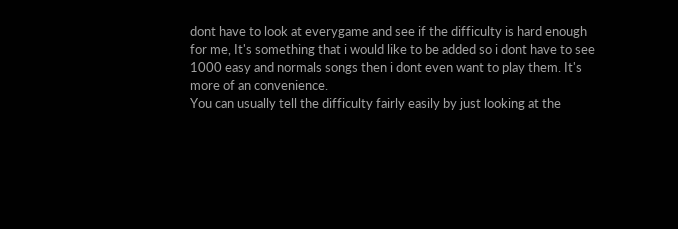dont have to look at everygame and see if the difficulty is hard enough for me, It's something that i would like to be added so i dont have to see 1000 easy and normals songs then i dont even want to play them. It's more of an convenience.
You can usually tell the difficulty fairly easily by just looking at the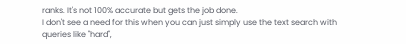ranks. It's not 100% accurate but gets the job done.
I don't see a need for this when you can just simply use the text search with queries like "hard",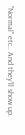"Normal" etc.. And they'll show up.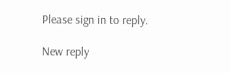Please sign in to reply.

New reply